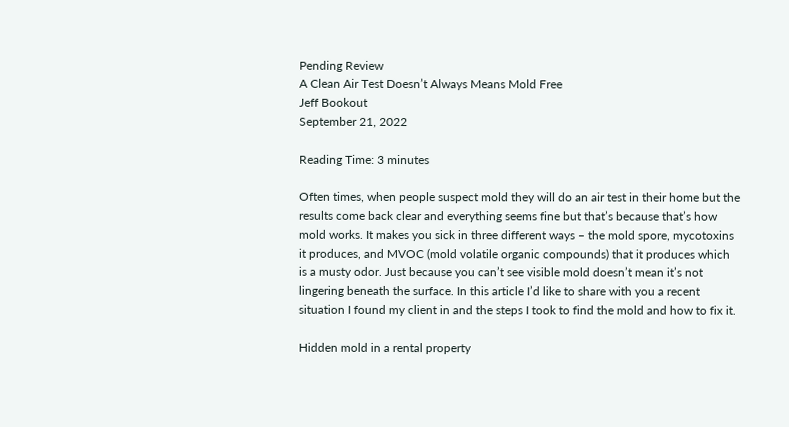Pending Review
A Clean Air Test Doesn’t Always Means Mold Free
Jeff Bookout
September 21, 2022

Reading Time: 3 minutes

Often times, when people suspect mold they will do an air test in their home but the results come back clear and everything seems fine but that’s because that’s how mold works. It makes you sick in three different ways – the mold spore, mycotoxins it produces, and MVOC (mold volatile organic compounds) that it produces which is a musty odor. Just because you can’t see visible mold doesn’t mean it’s not lingering beneath the surface. In this article I’d like to share with you a recent situation I found my client in and the steps I took to find the mold and how to fix it.

Hidden mold in a rental property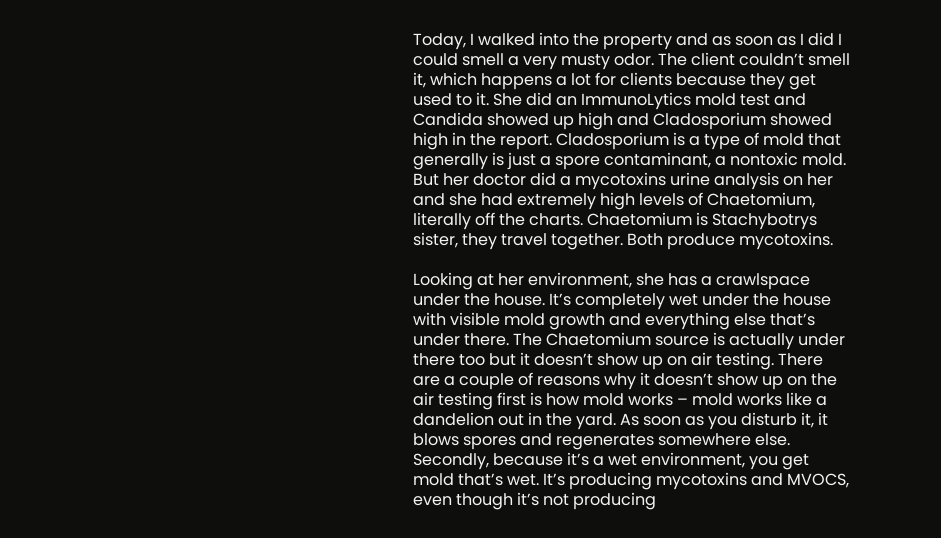Today, I walked into the property and as soon as I did I could smell a very musty odor. The client couldn’t smell it, which happens a lot for clients because they get used to it. She did an ImmunoLytics mold test and Candida showed up high and Cladosporium showed high in the report. Cladosporium is a type of mold that generally is just a spore contaminant, a nontoxic mold. But her doctor did a mycotoxins urine analysis on her and she had extremely high levels of Chaetomium, literally off the charts. Chaetomium is Stachybotrys sister, they travel together. Both produce mycotoxins.

Looking at her environment, she has a crawlspace under the house. It’s completely wet under the house with visible mold growth and everything else that’s under there. The Chaetomium source is actually under there too but it doesn’t show up on air testing. There are a couple of reasons why it doesn’t show up on the air testing first is how mold works – mold works like a dandelion out in the yard. As soon as you disturb it, it blows spores and regenerates somewhere else. Secondly, because it’s a wet environment, you get mold that’s wet. It’s producing mycotoxins and MVOCS, even though it’s not producing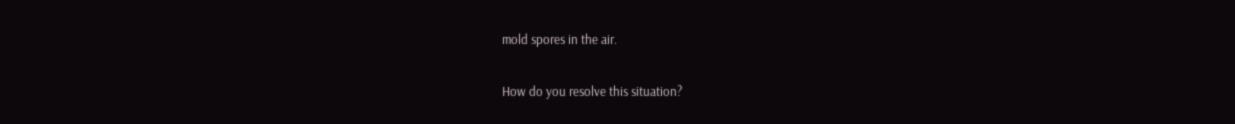mold spores in the air.

How do you resolve this situation?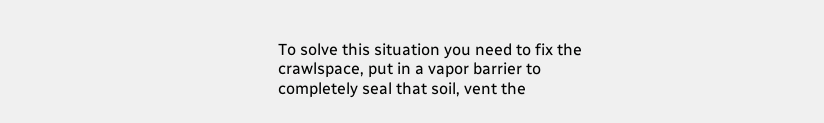To solve this situation you need to fix the crawlspace, put in a vapor barrier to completely seal that soil, vent the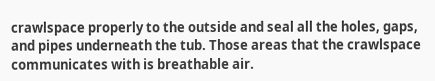crawlspace properly to the outside and seal all the holes, gaps, and pipes underneath the tub. Those areas that the crawlspace communicates with is breathable air.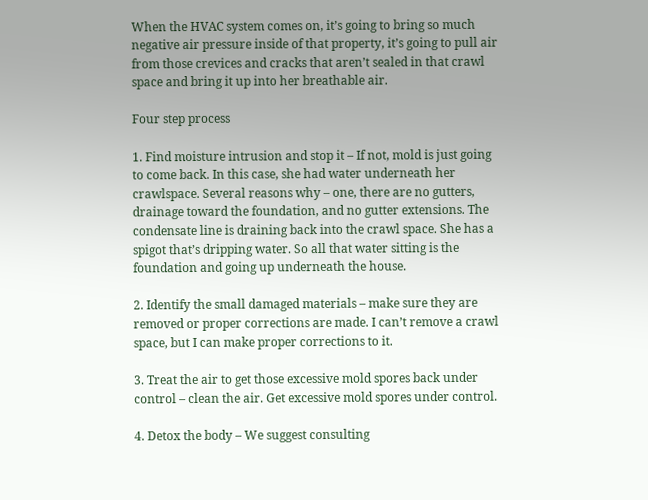When the HVAC system comes on, it’s going to bring so much negative air pressure inside of that property, it’s going to pull air from those crevices and cracks that aren’t sealed in that crawl space and bring it up into her breathable air.

Four step process

1. Find moisture intrusion and stop it – If not, mold is just going to come back. In this case, she had water underneath her crawlspace. Several reasons why – one, there are no gutters, drainage toward the foundation, and no gutter extensions. The condensate line is draining back into the crawl space. She has a spigot that’s dripping water. So all that water sitting is the foundation and going up underneath the house.

2. Identify the small damaged materials – make sure they are removed or proper corrections are made. I can’t remove a crawl space, but I can make proper corrections to it.

3. Treat the air to get those excessive mold spores back under control – clean the air. Get excessive mold spores under control.

4. Detox the body – We suggest consulting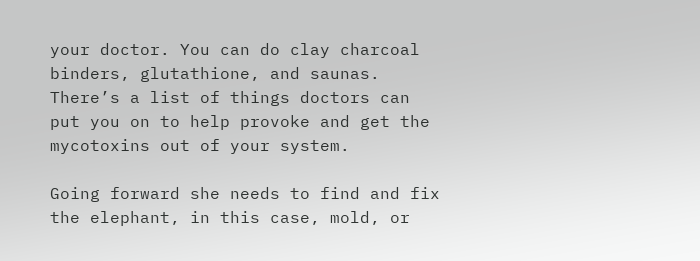your doctor. You can do clay charcoal binders, glutathione, and saunas. There’s a list of things doctors can put you on to help provoke and get the mycotoxins out of your system.

Going forward she needs to find and fix the elephant, in this case, mold, or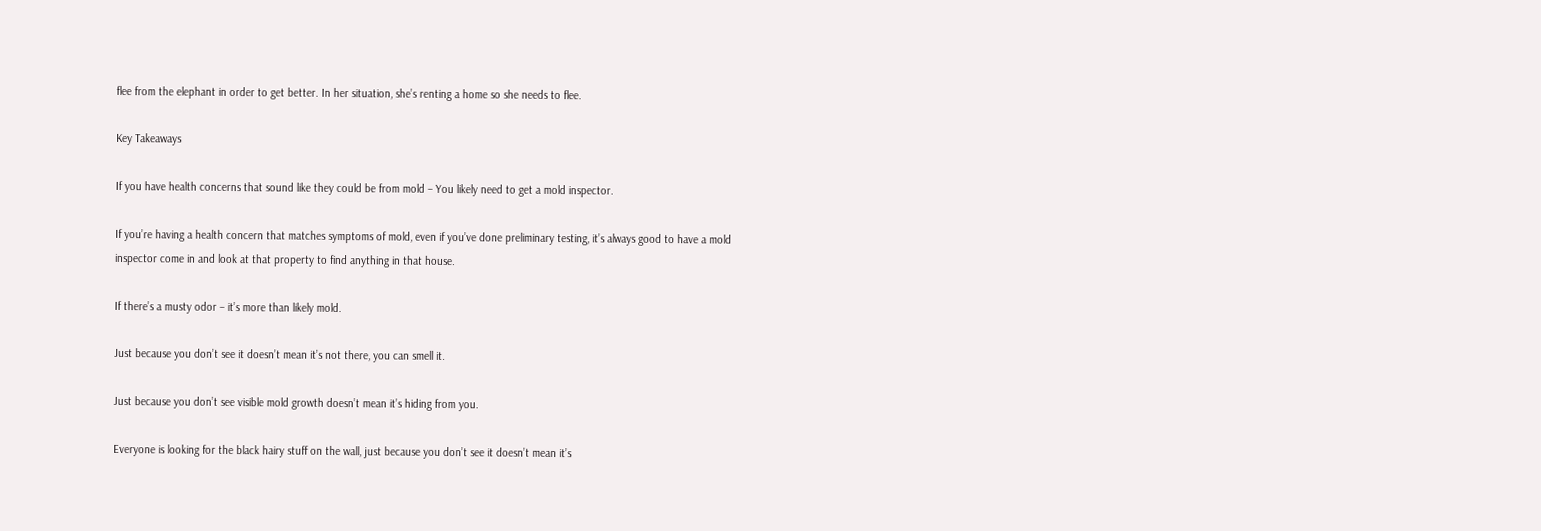flee from the elephant in order to get better. In her situation, she’s renting a home so she needs to flee.

Key Takeaways

If you have health concerns that sound like they could be from mold – You likely need to get a mold inspector.

If you’re having a health concern that matches symptoms of mold, even if you’ve done preliminary testing, it’s always good to have a mold inspector come in and look at that property to find anything in that house.

If there’s a musty odor – it’s more than likely mold.

Just because you don’t see it doesn’t mean it’s not there, you can smell it.

Just because you don’t see visible mold growth doesn’t mean it’s hiding from you.

Everyone is looking for the black hairy stuff on the wall, just because you don’t see it doesn’t mean it’s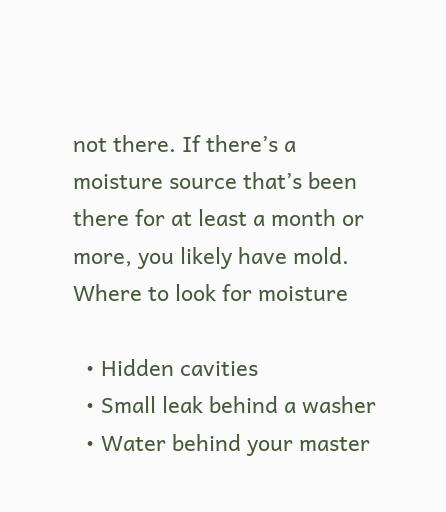not there. If there’s a moisture source that’s been there for at least a month or more, you likely have mold.
Where to look for moisture

  • Hidden cavities
  • Small leak behind a washer
  • Water behind your master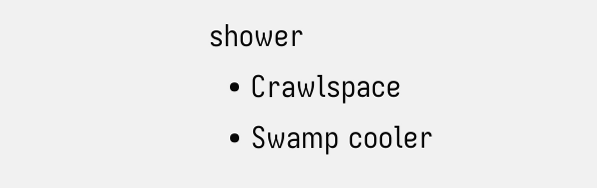shower
  • Crawlspace
  • Swamp cooler